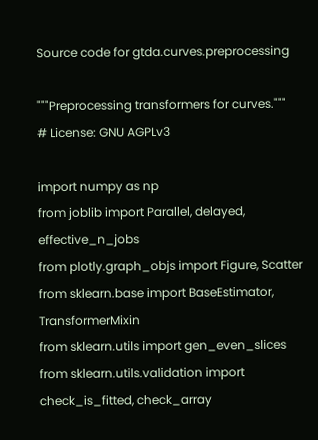Source code for gtda.curves.preprocessing

"""Preprocessing transformers for curves."""
# License: GNU AGPLv3

import numpy as np
from joblib import Parallel, delayed, effective_n_jobs
from plotly.graph_objs import Figure, Scatter
from sklearn.base import BaseEstimator, TransformerMixin
from sklearn.utils import gen_even_slices
from sklearn.utils.validation import check_is_fitted, check_array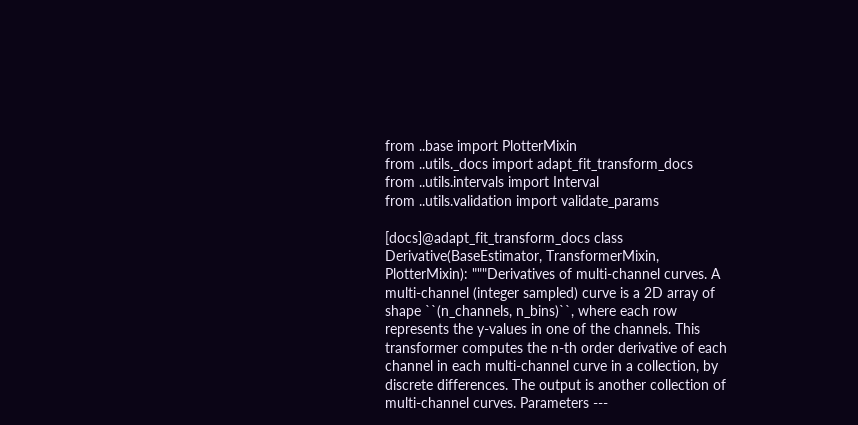from ..base import PlotterMixin
from ..utils._docs import adapt_fit_transform_docs
from ..utils.intervals import Interval
from ..utils.validation import validate_params

[docs]@adapt_fit_transform_docs class Derivative(BaseEstimator, TransformerMixin, PlotterMixin): """Derivatives of multi-channel curves. A multi-channel (integer sampled) curve is a 2D array of shape ``(n_channels, n_bins)``, where each row represents the y-values in one of the channels. This transformer computes the n-th order derivative of each channel in each multi-channel curve in a collection, by discrete differences. The output is another collection of multi-channel curves. Parameters ---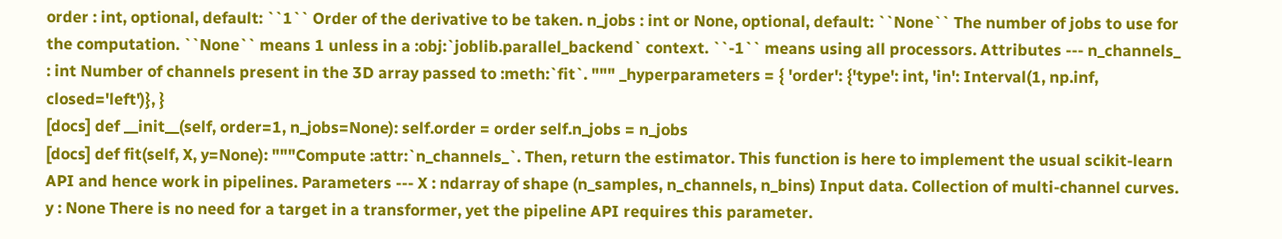order : int, optional, default: ``1`` Order of the derivative to be taken. n_jobs : int or None, optional, default: ``None`` The number of jobs to use for the computation. ``None`` means 1 unless in a :obj:`joblib.parallel_backend` context. ``-1`` means using all processors. Attributes --- n_channels_ : int Number of channels present in the 3D array passed to :meth:`fit`. """ _hyperparameters = { 'order': {'type': int, 'in': Interval(1, np.inf, closed='left')}, }
[docs] def __init__(self, order=1, n_jobs=None): self.order = order self.n_jobs = n_jobs
[docs] def fit(self, X, y=None): """Compute :attr:`n_channels_`. Then, return the estimator. This function is here to implement the usual scikit-learn API and hence work in pipelines. Parameters --- X : ndarray of shape (n_samples, n_channels, n_bins) Input data. Collection of multi-channel curves. y : None There is no need for a target in a transformer, yet the pipeline API requires this parameter.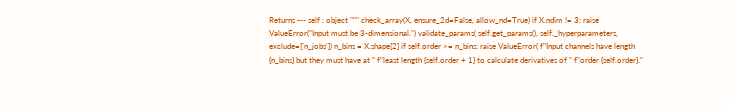Returns --- self : object """ check_array(X, ensure_2d=False, allow_nd=True) if X.ndim != 3: raise ValueError("Input must be 3-dimensional.") validate_params( self.get_params(), self._hyperparameters, exclude=['n_jobs']) n_bins = X.shape[2] if self.order >= n_bins: raise ValueError( f"Input channels have length {n_bins} but they must have at " f"least length {self.order + 1} to calculate derivatives of " f"order {self.order}."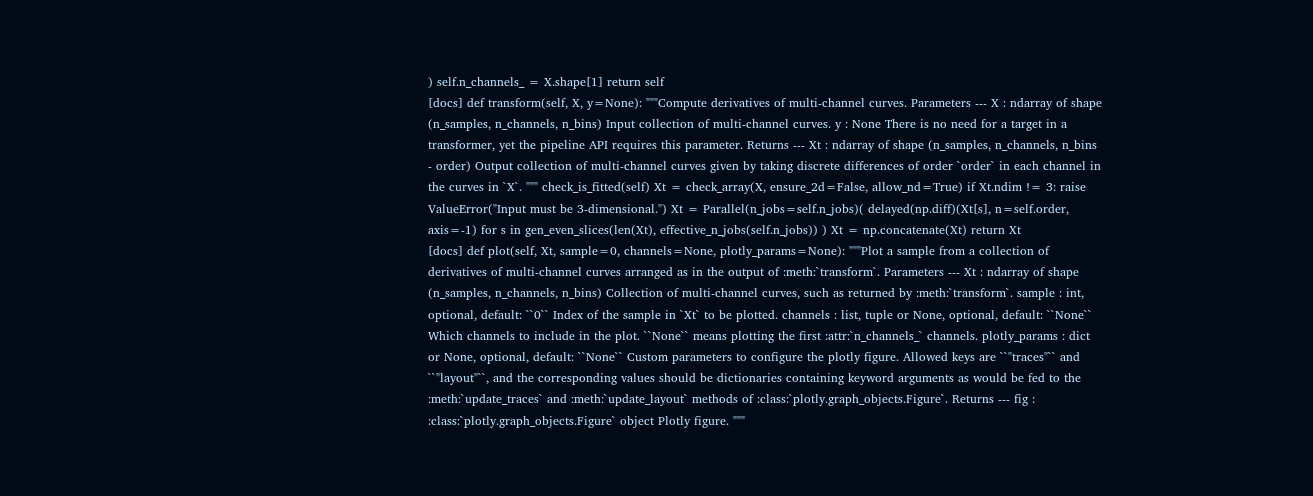) self.n_channels_ = X.shape[1] return self
[docs] def transform(self, X, y=None): """Compute derivatives of multi-channel curves. Parameters --- X : ndarray of shape (n_samples, n_channels, n_bins) Input collection of multi-channel curves. y : None There is no need for a target in a transformer, yet the pipeline API requires this parameter. Returns --- Xt : ndarray of shape (n_samples, n_channels, n_bins - order) Output collection of multi-channel curves given by taking discrete differences of order `order` in each channel in the curves in `X`. """ check_is_fitted(self) Xt = check_array(X, ensure_2d=False, allow_nd=True) if Xt.ndim != 3: raise ValueError("Input must be 3-dimensional.") Xt = Parallel(n_jobs=self.n_jobs)( delayed(np.diff)(Xt[s], n=self.order, axis=-1) for s in gen_even_slices(len(Xt), effective_n_jobs(self.n_jobs)) ) Xt = np.concatenate(Xt) return Xt
[docs] def plot(self, Xt, sample=0, channels=None, plotly_params=None): """Plot a sample from a collection of derivatives of multi-channel curves arranged as in the output of :meth:`transform`. Parameters --- Xt : ndarray of shape (n_samples, n_channels, n_bins) Collection of multi-channel curves, such as returned by :meth:`transform`. sample : int, optional, default: ``0`` Index of the sample in `Xt` to be plotted. channels : list, tuple or None, optional, default: ``None`` Which channels to include in the plot. ``None`` means plotting the first :attr:`n_channels_` channels. plotly_params : dict or None, optional, default: ``None`` Custom parameters to configure the plotly figure. Allowed keys are ``"traces"`` and ``"layout"``, and the corresponding values should be dictionaries containing keyword arguments as would be fed to the :meth:`update_traces` and :meth:`update_layout` methods of :class:`plotly.graph_objects.Figure`. Returns --- fig : :class:`plotly.graph_objects.Figure` object Plotly figure. """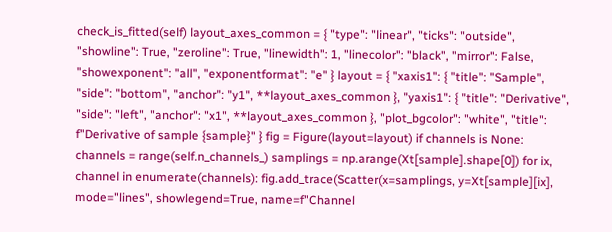check_is_fitted(self) layout_axes_common = { "type": "linear", "ticks": "outside", "showline": True, "zeroline": True, "linewidth": 1, "linecolor": "black", "mirror": False, "showexponent": "all", "exponentformat": "e" } layout = { "xaxis1": { "title": "Sample", "side": "bottom", "anchor": "y1", **layout_axes_common }, "yaxis1": { "title": "Derivative", "side": "left", "anchor": "x1", **layout_axes_common }, "plot_bgcolor": "white", "title": f"Derivative of sample {sample}" } fig = Figure(layout=layout) if channels is None: channels = range(self.n_channels_) samplings = np.arange(Xt[sample].shape[0]) for ix, channel in enumerate(channels): fig.add_trace(Scatter(x=samplings, y=Xt[sample][ix], mode="lines", showlegend=True, name=f"Channel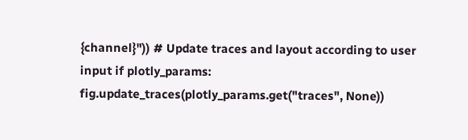{channel}")) # Update traces and layout according to user input if plotly_params: fig.update_traces(plotly_params.get("traces", None))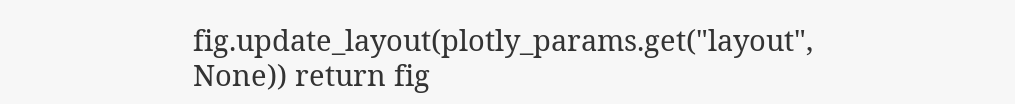fig.update_layout(plotly_params.get("layout", None)) return fig